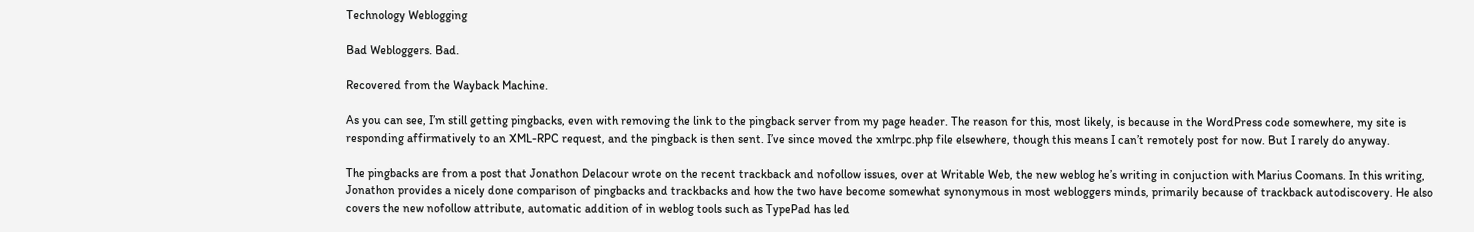Technology Weblogging

Bad Webloggers. Bad.

Recovered from the Wayback Machine.

As you can see, I’m still getting pingbacks, even with removing the link to the pingback server from my page header. The reason for this, most likely, is because in the WordPress code somewhere, my site is responding affirmatively to an XML-RPC request, and the pingback is then sent. I’ve since moved the xmlrpc.php file elsewhere, though this means I can’t remotely post for now. But I rarely do anyway.

The pingbacks are from a post that Jonathon Delacour wrote on the recent trackback and nofollow issues, over at Writable Web, the new weblog he’s writing in conjuction with Marius Coomans. In this writing, Jonathon provides a nicely done comparison of pingbacks and trackbacks and how the two have become somewhat synonymous in most webloggers minds, primarily because of trackback autodiscovery. He also covers the new nofollow attribute, automatic addition of in weblog tools such as TypePad has led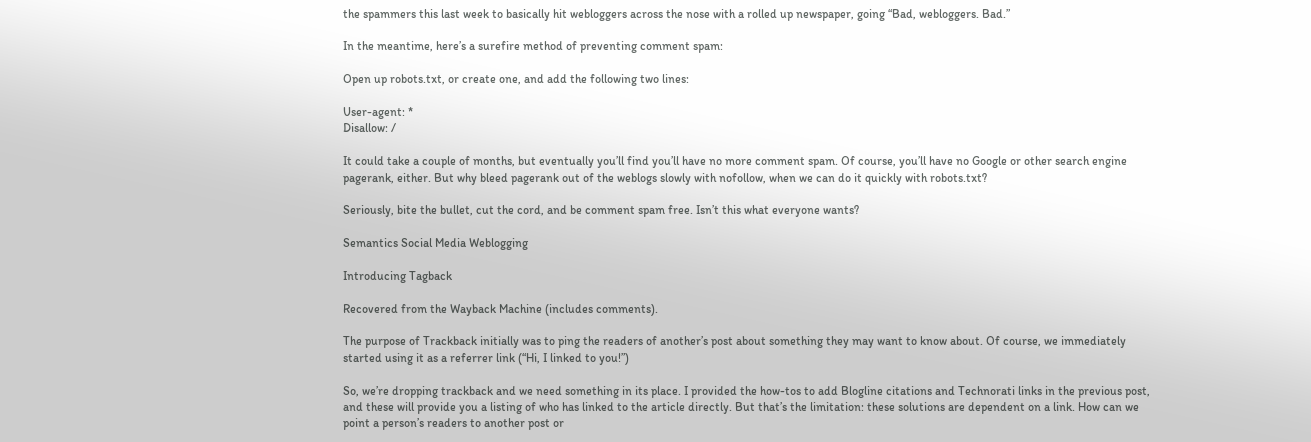the spammers this last week to basically hit webloggers across the nose with a rolled up newspaper, going “Bad, webloggers. Bad.”

In the meantime, here’s a surefire method of preventing comment spam:

Open up robots.txt, or create one, and add the following two lines:

User-agent: *
Disallow: /

It could take a couple of months, but eventually you’ll find you’ll have no more comment spam. Of course, you’ll have no Google or other search engine pagerank, either. But why bleed pagerank out of the weblogs slowly with nofollow, when we can do it quickly with robots.txt?

Seriously, bite the bullet, cut the cord, and be comment spam free. Isn’t this what everyone wants?

Semantics Social Media Weblogging

Introducing Tagback

Recovered from the Wayback Machine (includes comments).

The purpose of Trackback initially was to ping the readers of another’s post about something they may want to know about. Of course, we immediately started using it as a referrer link (“Hi, I linked to you!”)

So, we’re dropping trackback and we need something in its place. I provided the how-tos to add Blogline citations and Technorati links in the previous post, and these will provide you a listing of who has linked to the article directly. But that’s the limitation: these solutions are dependent on a link. How can we point a person’s readers to another post or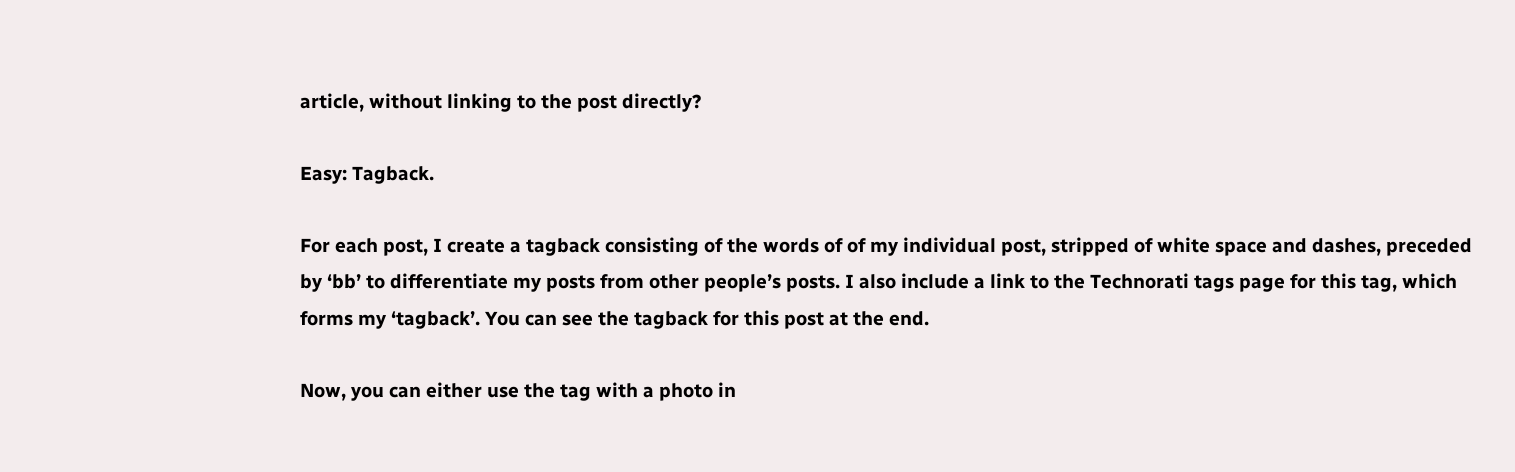article, without linking to the post directly?

Easy: Tagback.

For each post, I create a tagback consisting of the words of of my individual post, stripped of white space and dashes, preceded by ‘bb’ to differentiate my posts from other people’s posts. I also include a link to the Technorati tags page for this tag, which forms my ‘tagback’. You can see the tagback for this post at the end.

Now, you can either use the tag with a photo in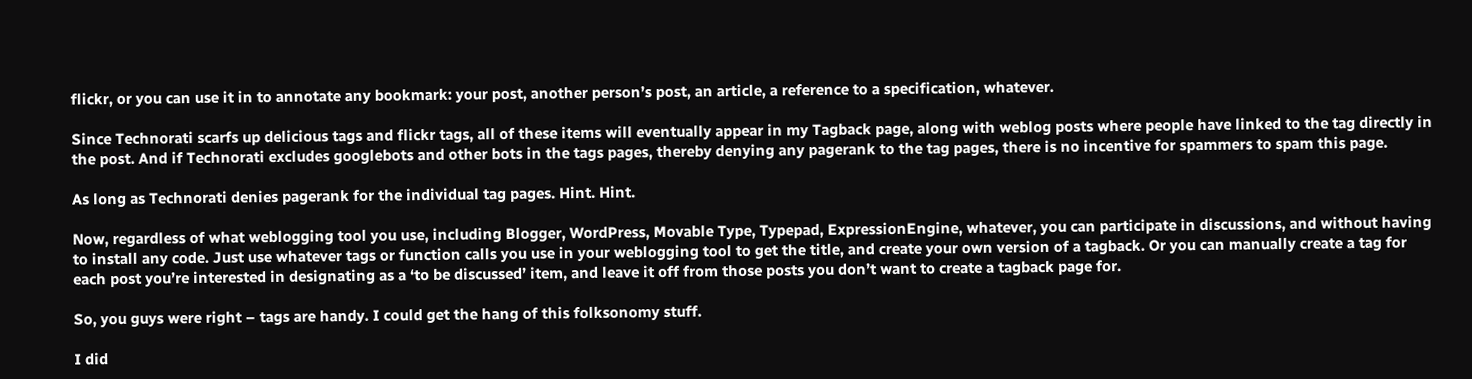flickr, or you can use it in to annotate any bookmark: your post, another person’s post, an article, a reference to a specification, whatever.

Since Technorati scarfs up delicious tags and flickr tags, all of these items will eventually appear in my Tagback page, along with weblog posts where people have linked to the tag directly in the post. And if Technorati excludes googlebots and other bots in the tags pages, thereby denying any pagerank to the tag pages, there is no incentive for spammers to spam this page.

As long as Technorati denies pagerank for the individual tag pages. Hint. Hint.

Now, regardless of what weblogging tool you use, including Blogger, WordPress, Movable Type, Typepad, ExpressionEngine, whatever, you can participate in discussions, and without having to install any code. Just use whatever tags or function calls you use in your weblogging tool to get the title, and create your own version of a tagback. Or you can manually create a tag for each post you’re interested in designating as a ‘to be discussed’ item, and leave it off from those posts you don’t want to create a tagback page for.

So, you guys were right – tags are handy. I could get the hang of this folksonomy stuff.

I did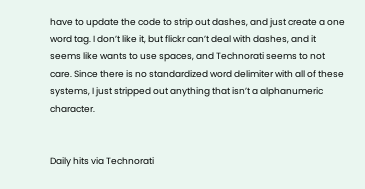have to update the code to strip out dashes, and just create a one word tag. I don’t like it, but flickr can’t deal with dashes, and it seems like wants to use spaces, and Technorati seems to not care. Since there is no standardized word delimiter with all of these systems, I just stripped out anything that isn’t a alphanumeric character.


Daily hits via Technorati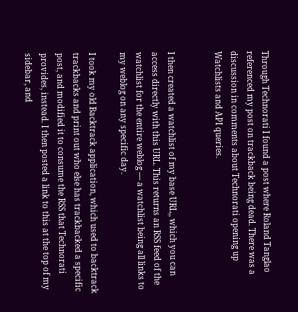Through Technorati I found a post where Roland Tanglao referenced my post on trackback being dead. There was a discussion in comments about Technorati opening up Watchlists and API queries.


I then created a watchlist of my base URL,, which you can access directly with this URL. This returns an RSS feed of the watchlist for the entire weblog — a watchlist being all links to my weblog on any specific day.

I took my old Backtrack application, which used to backtrack trackbacks and print out who else has trackbacked a specific post, and modified it to consume the RSS that Technorati provides, instead. I then posted a link to this at the top of my sidebar, and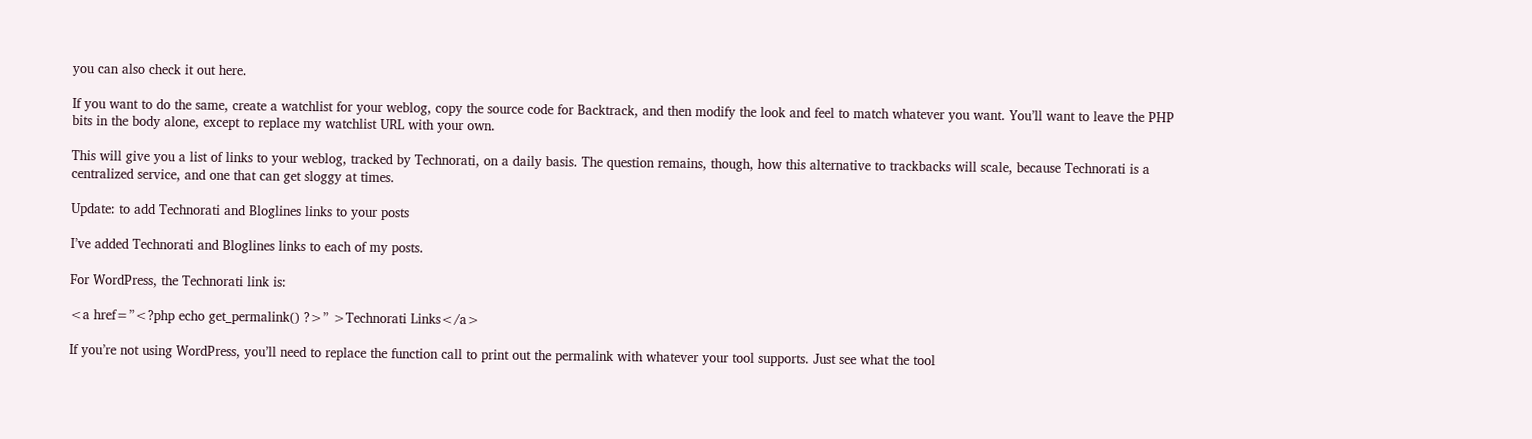you can also check it out here.

If you want to do the same, create a watchlist for your weblog, copy the source code for Backtrack, and then modify the look and feel to match whatever you want. You’ll want to leave the PHP bits in the body alone, except to replace my watchlist URL with your own.

This will give you a list of links to your weblog, tracked by Technorati, on a daily basis. The question remains, though, how this alternative to trackbacks will scale, because Technorati is a centralized service, and one that can get sloggy at times.

Update: to add Technorati and Bloglines links to your posts

I’ve added Technorati and Bloglines links to each of my posts.

For WordPress, the Technorati link is:

<a href=”<?php echo get_permalink() ?>” >Technorati Links</a>

If you’re not using WordPress, you’ll need to replace the function call to print out the permalink with whatever your tool supports. Just see what the tool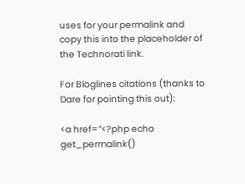uses for your permalink and copy this into the placeholder of the Technorati link.

For Bloglines citations (thanks to Dare for pointing this out):

<a href=”<?php echo get_permalink()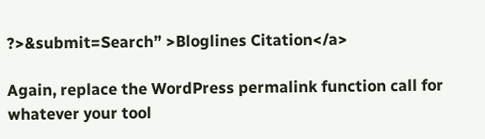?>&submit=Search” >Bloglines Citation</a>

Again, replace the WordPress permalink function call for whatever your tool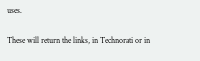uses.

These will return the links, in Technorati or in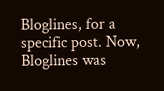Bloglines, for a specific post. Now, Bloglines was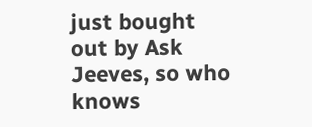just bought out by Ask Jeeves, so who knows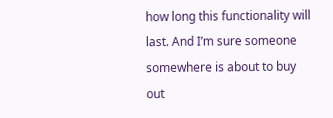how long this functionality will last. And I’m sure someone somewhere is about to buy out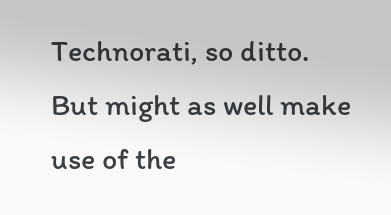Technorati, so ditto. But might as well make use of the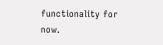functionality for now.